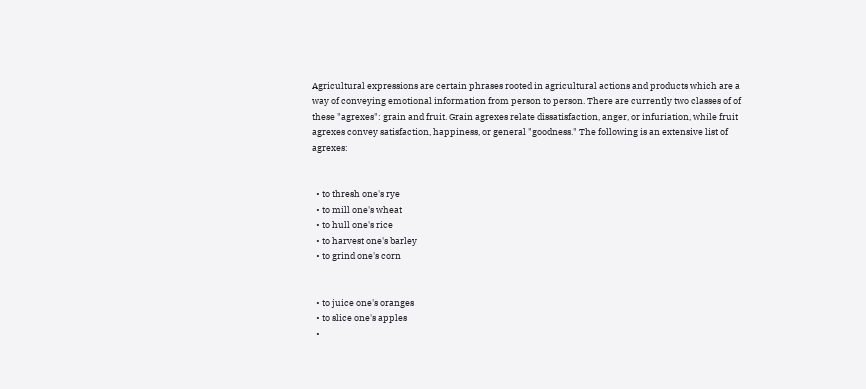Agricultural expressions are certain phrases rooted in agricultural actions and products which are a way of conveying emotional information from person to person. There are currently two classes of of these "agrexes": grain and fruit. Grain agrexes relate dissatisfaction, anger, or infuriation, while fruit agrexes convey satisfaction, happiness, or general "goodness." The following is an extensive list of agrexes:


  • to thresh one's rye
  • to mill one's wheat
  • to hull one's rice
  • to harvest one's barley
  • to grind one's corn


  • to juice one's oranges
  • to slice one's apples
  •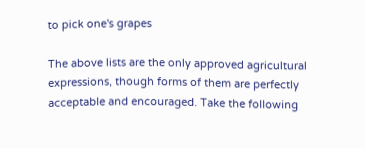to pick one's grapes

The above lists are the only approved agricultural expressions, though forms of them are perfectly acceptable and encouraged. Take the following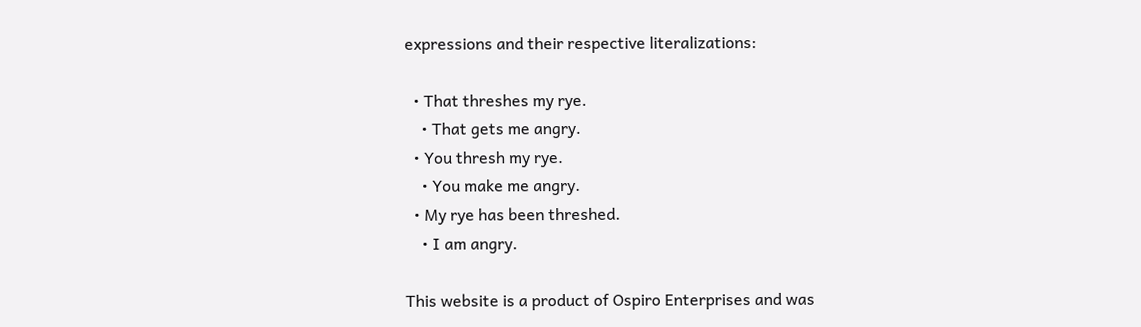expressions and their respective literalizations:

  • That threshes my rye.
    • That gets me angry.
  • You thresh my rye.
    • You make me angry.
  • My rye has been threshed.
    • I am angry.

This website is a product of Ospiro Enterprises and was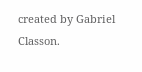created by Gabriel Classon.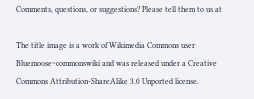Comments, questions, or suggestions? Please tell them to us at

The title image is a work of Wikimedia Commons user Bluemoose~commonswiki and was released under a Creative Commons Attribution-ShareAlike 3.0 Unported license.